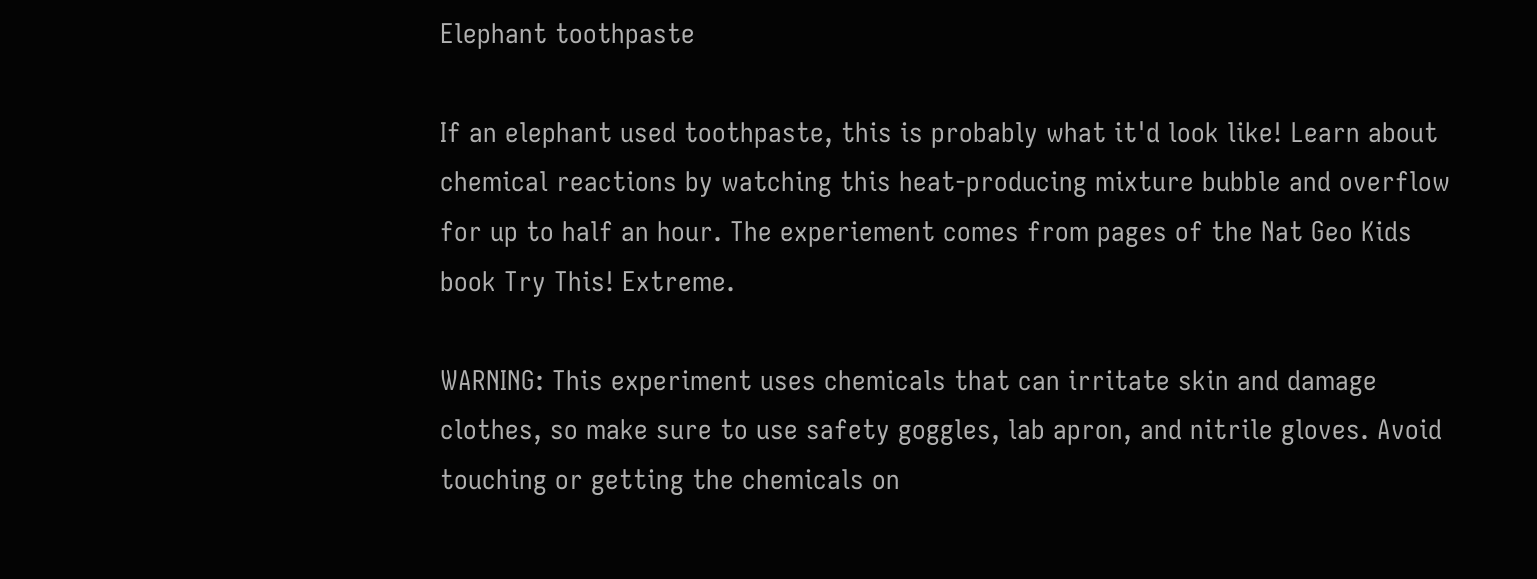Elephant toothpaste

If an elephant used toothpaste, this is probably what it'd look like! Learn about chemical reactions by watching this heat-producing mixture bubble and overflow for up to half an hour. The experiement comes from pages of the Nat Geo Kids book Try This! Extreme.

WARNING: This experiment uses chemicals that can irritate skin and damage clothes, so make sure to use safety goggles, lab apron, and nitrile gloves. Avoid touching or getting the chemicals on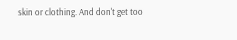skin or clothing. And don't get too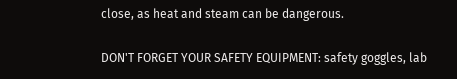close, as heat and steam can be dangerous.

DON'T FORGET YOUR SAFETY EQUIPMENT: safety goggles, lab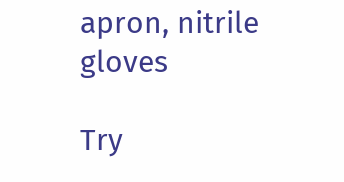apron, nitrile gloves

Try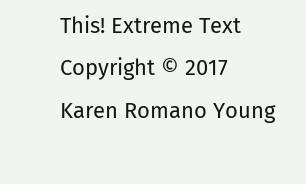This! Extreme Text Copyright © 2017 Karen Romano Young